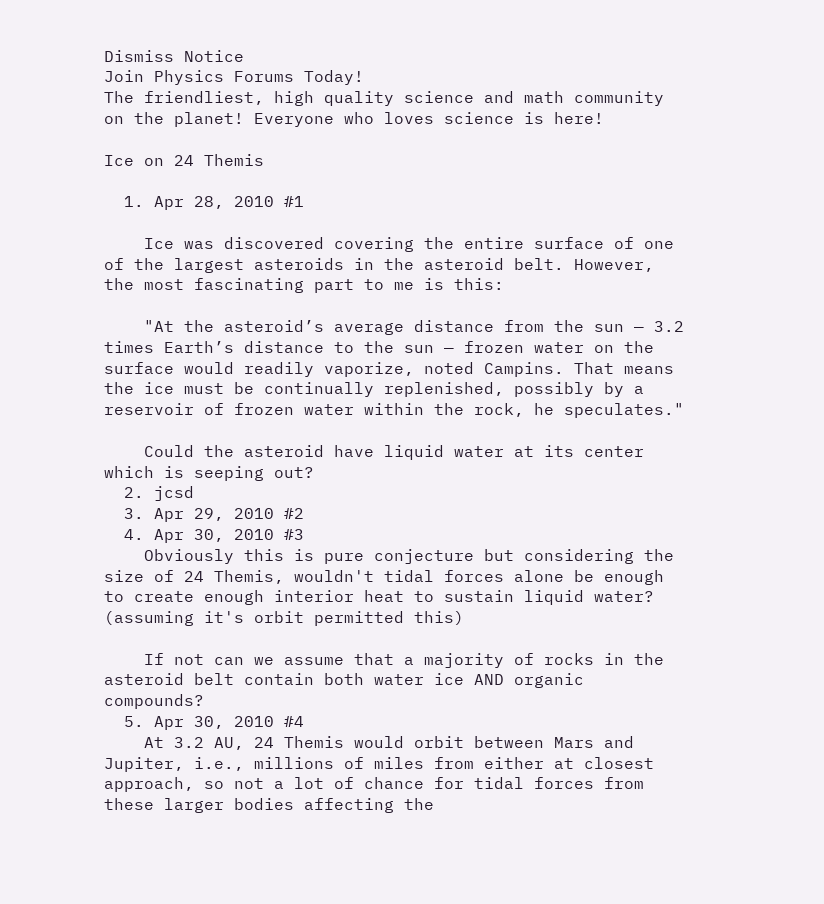Dismiss Notice
Join Physics Forums Today!
The friendliest, high quality science and math community on the planet! Everyone who loves science is here!

Ice on 24 Themis

  1. Apr 28, 2010 #1

    Ice was discovered covering the entire surface of one of the largest asteroids in the asteroid belt. However, the most fascinating part to me is this:

    "At the asteroid’s average distance from the sun — 3.2 times Earth’s distance to the sun — frozen water on the surface would readily vaporize, noted Campins. That means the ice must be continually replenished, possibly by a reservoir of frozen water within the rock, he speculates."

    Could the asteroid have liquid water at its center which is seeping out?
  2. jcsd
  3. Apr 29, 2010 #2
  4. Apr 30, 2010 #3
    Obviously this is pure conjecture but considering the size of 24 Themis, wouldn't tidal forces alone be enough to create enough interior heat to sustain liquid water? (assuming it's orbit permitted this)

    If not can we assume that a majority of rocks in the asteroid belt contain both water ice AND organic compounds?
  5. Apr 30, 2010 #4
    At 3.2 AU, 24 Themis would orbit between Mars and Jupiter, i.e., millions of miles from either at closest approach, so not a lot of chance for tidal forces from these larger bodies affecting the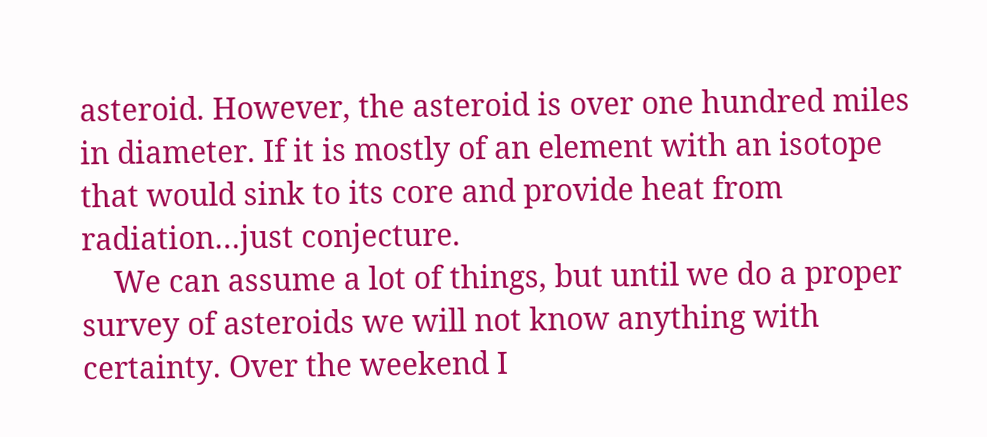asteroid. However, the asteroid is over one hundred miles in diameter. If it is mostly of an element with an isotope that would sink to its core and provide heat from radiation…just conjecture.
    We can assume a lot of things, but until we do a proper survey of asteroids we will not know anything with certainty. Over the weekend I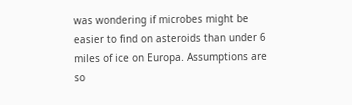was wondering if microbes might be easier to find on asteroids than under 6 miles of ice on Europa. Assumptions are so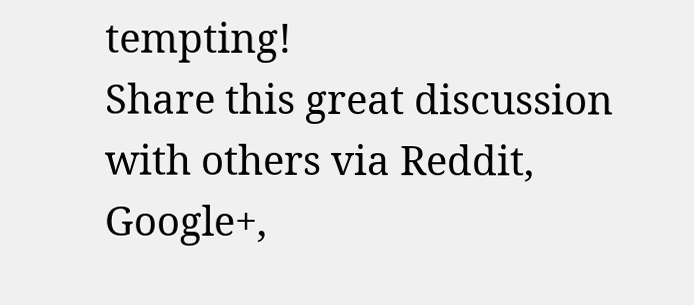tempting!
Share this great discussion with others via Reddit, Google+,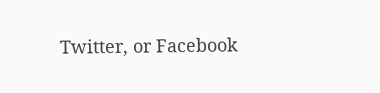Twitter, or Facebook